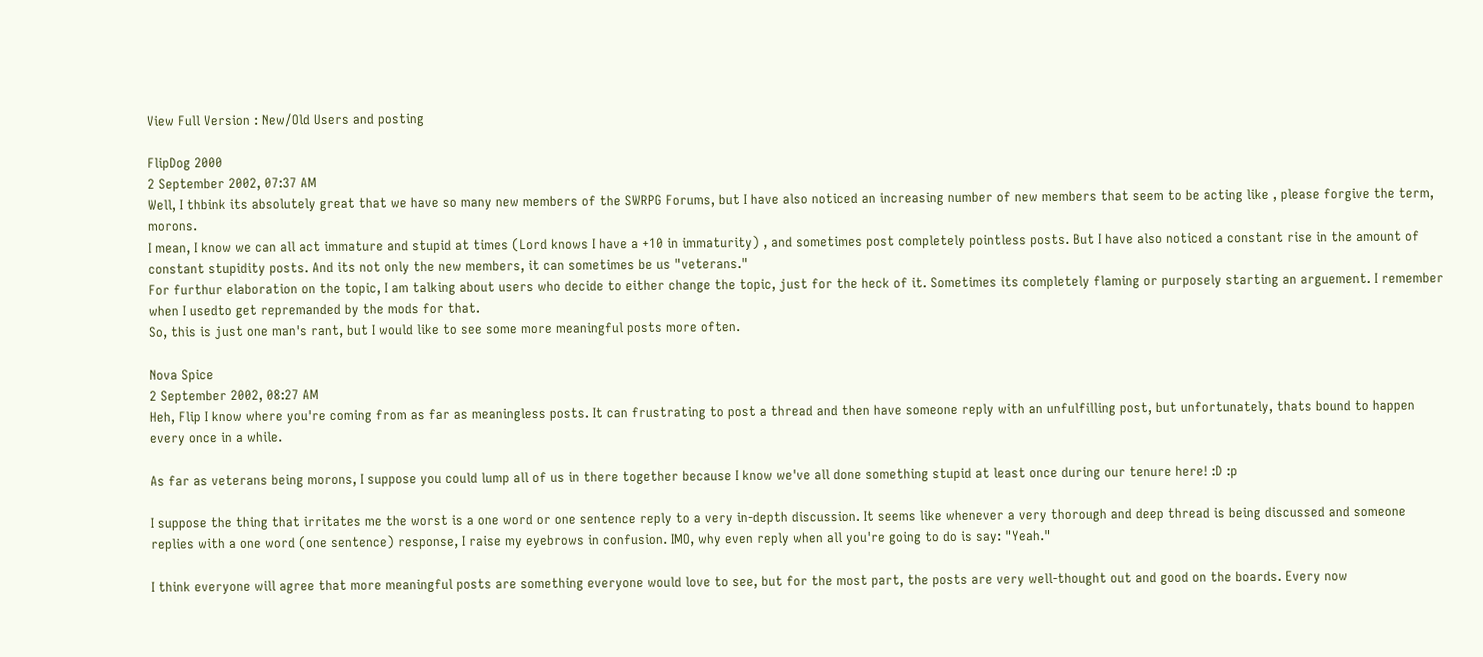View Full Version : New/Old Users and posting

FlipDog 2000
2 September 2002, 07:37 AM
Well, I thbink its absolutely great that we have so many new members of the SWRPG Forums, but I have also noticed an increasing number of new members that seem to be acting like , please forgive the term, morons.
I mean, I know we can all act immature and stupid at times (Lord knows I have a +10 in immaturity) , and sometimes post completely pointless posts. But I have also noticed a constant rise in the amount of constant stupidity posts. And its not only the new members, it can sometimes be us "veterans."
For furthur elaboration on the topic, I am talking about users who decide to either change the topic, just for the heck of it. Sometimes its completely flaming or purposely starting an arguement. I remember when I usedto get repremanded by the mods for that.
So, this is just one man's rant, but I would like to see some more meaningful posts more often.

Nova Spice
2 September 2002, 08:27 AM
Heh, Flip I know where you're coming from as far as meaningless posts. It can frustrating to post a thread and then have someone reply with an unfulfilling post, but unfortunately, thats bound to happen every once in a while.

As far as veterans being morons, I suppose you could lump all of us in there together because I know we've all done something stupid at least once during our tenure here! :D :p

I suppose the thing that irritates me the worst is a one word or one sentence reply to a very in-depth discussion. It seems like whenever a very thorough and deep thread is being discussed and someone replies with a one word (one sentence) response, I raise my eyebrows in confusion. IMO, why even reply when all you're going to do is say: "Yeah."

I think everyone will agree that more meaningful posts are something everyone would love to see, but for the most part, the posts are very well-thought out and good on the boards. Every now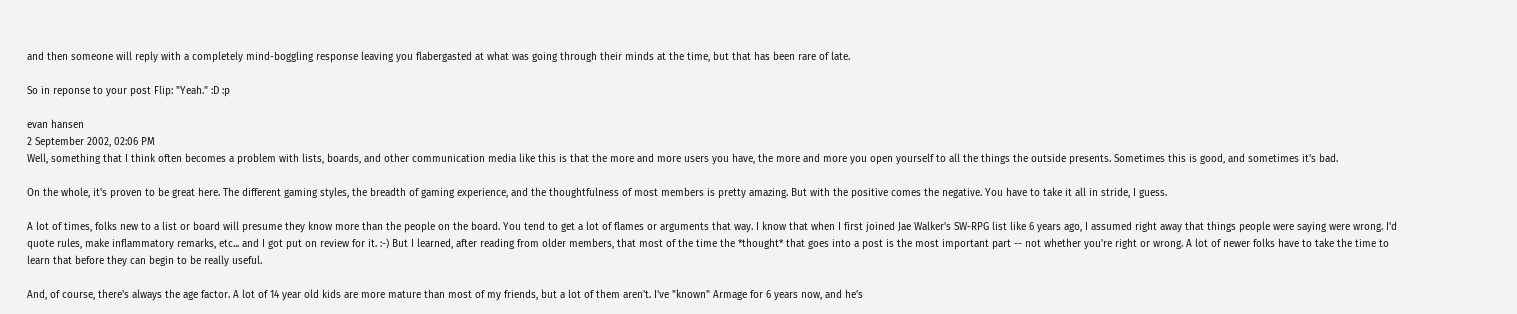and then someone will reply with a completely mind-boggling response leaving you flabergasted at what was going through their minds at the time, but that has been rare of late.

So in reponse to your post Flip: "Yeah." :D :p

evan hansen
2 September 2002, 02:06 PM
Well, something that I think often becomes a problem with lists, boards, and other communication media like this is that the more and more users you have, the more and more you open yourself to all the things the outside presents. Sometimes this is good, and sometimes it's bad.

On the whole, it's proven to be great here. The different gaming styles, the breadth of gaming experience, and the thoughtfulness of most members is pretty amazing. But with the positive comes the negative. You have to take it all in stride, I guess.

A lot of times, folks new to a list or board will presume they know more than the people on the board. You tend to get a lot of flames or arguments that way. I know that when I first joined Jae Walker's SW-RPG list like 6 years ago, I assumed right away that things people were saying were wrong. I'd quote rules, make inflammatory remarks, etc... and I got put on review for it. :-) But I learned, after reading from older members, that most of the time the *thought* that goes into a post is the most important part -- not whether you're right or wrong. A lot of newer folks have to take the time to learn that before they can begin to be really useful.

And, of course, there's always the age factor. A lot of 14 year old kids are more mature than most of my friends, but a lot of them aren't. I've "known" Armage for 6 years now, and he's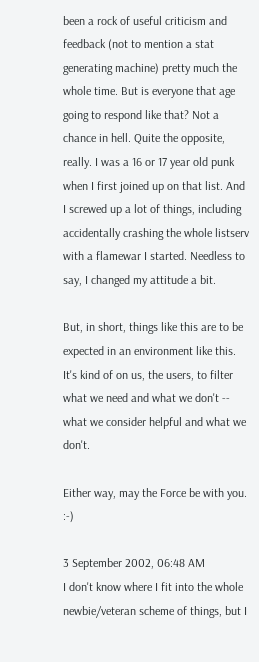been a rock of useful criticism and feedback (not to mention a stat generating machine) pretty much the whole time. But is everyone that age going to respond like that? Not a chance in hell. Quite the opposite, really. I was a 16 or 17 year old punk when I first joined up on that list. And I screwed up a lot of things, including accidentally crashing the whole listserv with a flamewar I started. Needless to say, I changed my attitude a bit.

But, in short, things like this are to be expected in an environment like this. It's kind of on us, the users, to filter what we need and what we don't -- what we consider helpful and what we don't.

Either way, may the Force be with you. :-)

3 September 2002, 06:48 AM
I don't know where I fit into the whole newbie/veteran scheme of things, but I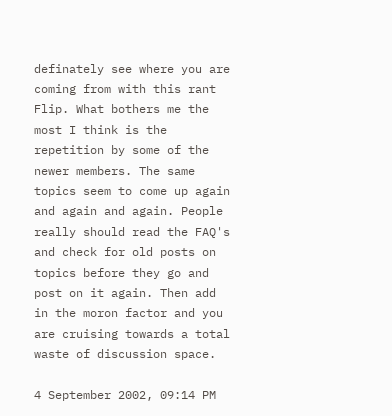definately see where you are coming from with this rant Flip. What bothers me the most I think is the repetition by some of the newer members. The same topics seem to come up again and again and again. People really should read the FAQ's and check for old posts on topics before they go and post on it again. Then add in the moron factor and you are cruising towards a total waste of discussion space.

4 September 2002, 09:14 PM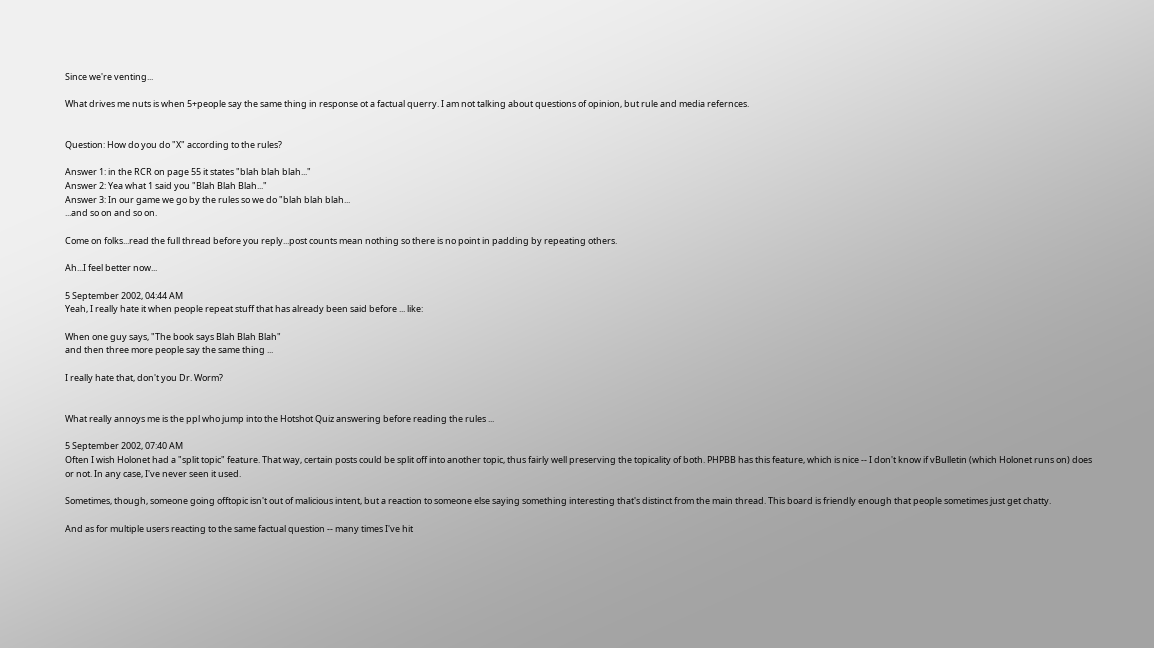Since we're venting...

What drives me nuts is when 5+people say the same thing in response ot a factual querry. I am not talking about questions of opinion, but rule and media refernces.


Question: How do you do "X" according to the rules?

Answer 1: in the RCR on page 55 it states "blah blah blah..."
Answer 2: Yea what 1 said you "Blah Blah Blah..."
Answer 3: In our game we go by the rules so we do "blah blah blah...
...and so on and so on.

Come on folks...read the full thread before you reply...post counts mean nothing so there is no point in padding by repeating others.

Ah...I feel better now...

5 September 2002, 04:44 AM
Yeah, I really hate it when people repeat stuff that has already been said before ... like:

When one guy says, "The book says Blah Blah Blah"
and then three more people say the same thing ...

I really hate that, don't you Dr. Worm?


What really annoys me is the ppl who jump into the Hotshot Quiz answering before reading the rules ...

5 September 2002, 07:40 AM
Often I wish Holonet had a "split topic" feature. That way, certain posts could be split off into another topic, thus fairly well preserving the topicality of both. PHPBB has this feature, which is nice -- I don't know if vBulletin (which Holonet runs on) does or not. In any case, I've never seen it used.

Sometimes, though, someone going offtopic isn't out of malicious intent, but a reaction to someone else saying something interesting that's distinct from the main thread. This board is friendly enough that people sometimes just get chatty.

And as for multiple users reacting to the same factual question -- many times I've hit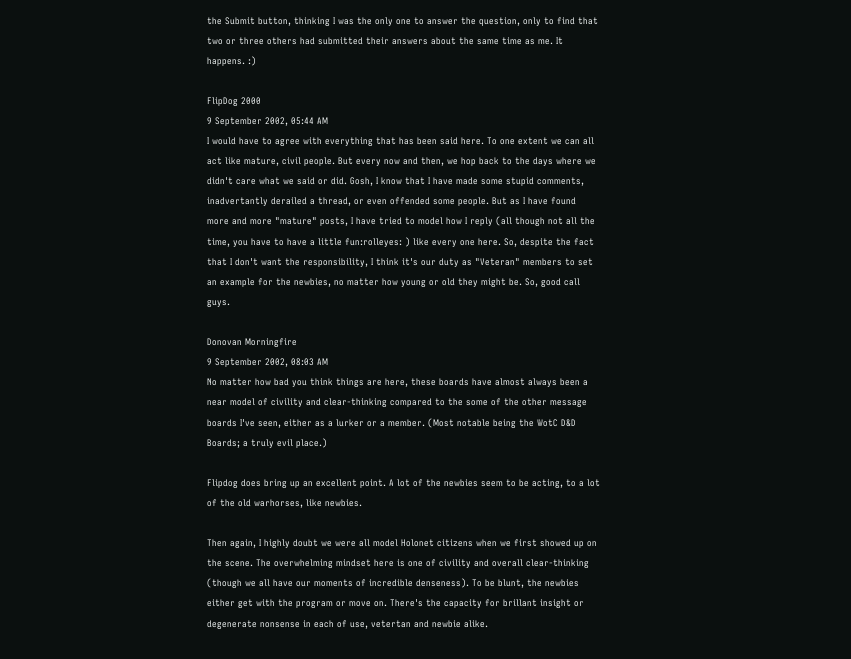the Submit button, thinking I was the only one to answer the question, only to find that two or three others had submitted their answers about the same time as me. It happens. :)

FlipDog 2000
9 September 2002, 05:44 AM
I would have to agree with everything that has been said here. To one extent we can all act like mature, civil people. But every now and then, we hop back to the days where we didn't care what we said or did. Gosh, I know that I have made some stupid comments, inadvertantly derailed a thread, or even offended some people. But as I have found more and more "mature" posts, I have tried to model how I reply (all though not all the time, you have to have a little fun:rolleyes: ) like every one here. So, despite the fact that I don't want the responsibility, I think it's our duty as "Veteran" members to set an example for the newbies, no matter how young or old they might be. So, good call guys.

Donovan Morningfire
9 September 2002, 08:03 AM
No matter how bad you think things are here, these boards have almost always been a near model of civility and clear-thinking compared to the some of the other message boards I've seen, either as a lurker or a member. (Most notable being the WotC D&D Boards; a truly evil place.)

Flipdog does bring up an excellent point. A lot of the newbies seem to be acting, to a lot of the old warhorses, like newbies.

Then again, I highly doubt we were all model Holonet citizens when we first showed up on the scene. The overwhelming mindset here is one of civility and overall clear-thinking (though we all have our moments of incredible denseness). To be blunt, the newbies either get with the program or move on. There's the capacity for brillant insight or degenerate nonsense in each of use, vetertan and newbie alike.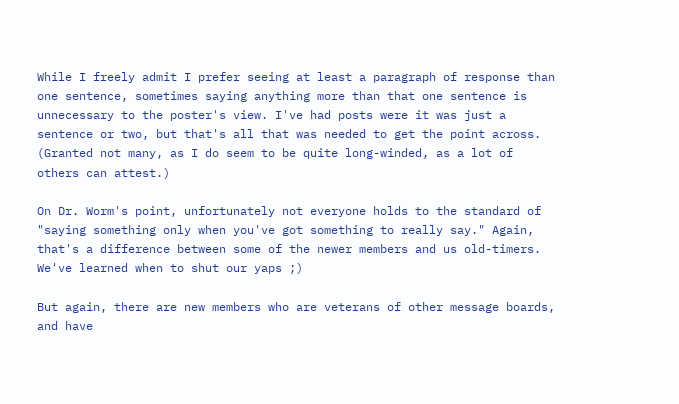While I freely admit I prefer seeing at least a paragraph of response than one sentence, sometimes saying anything more than that one sentence is unnecessary to the poster's view. I've had posts were it was just a sentence or two, but that's all that was needed to get the point across. (Granted not many, as I do seem to be quite long-winded, as a lot of others can attest.)

On Dr. Worm's point, unfortunately not everyone holds to the standard of "saying something only when you've got something to really say." Again, that's a difference between some of the newer members and us old-timers. We've learned when to shut our yaps ;)

But again, there are new members who are veterans of other message boards, and have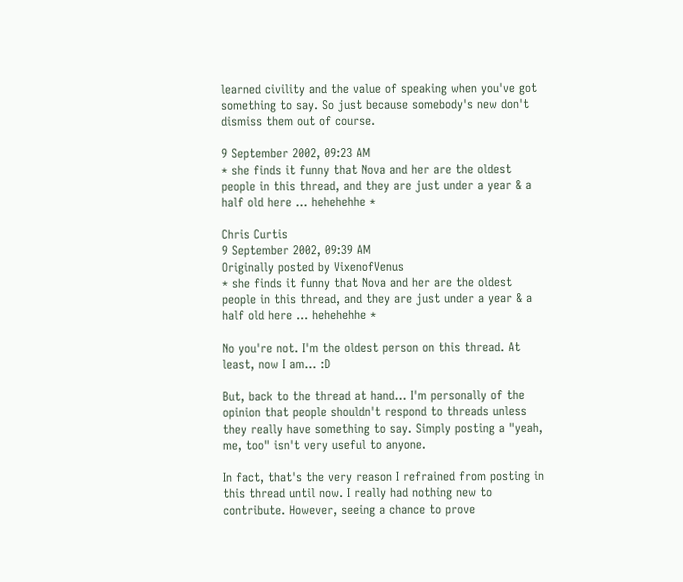learned civility and the value of speaking when you've got something to say. So just because somebody's new don't dismiss them out of course.

9 September 2002, 09:23 AM
* she finds it funny that Nova and her are the oldest people in this thread, and they are just under a year & a half old here ... hehehehhe *

Chris Curtis
9 September 2002, 09:39 AM
Originally posted by VixenofVenus
* she finds it funny that Nova and her are the oldest people in this thread, and they are just under a year & a half old here ... hehehehhe *

No you're not. I'm the oldest person on this thread. At least, now I am... :D

But, back to the thread at hand... I'm personally of the opinion that people shouldn't respond to threads unless they really have something to say. Simply posting a "yeah, me, too" isn't very useful to anyone.

In fact, that's the very reason I refrained from posting in this thread until now. I really had nothing new to contribute. However, seeing a chance to prove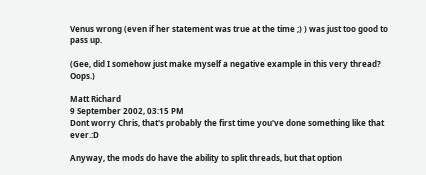Venus wrong (even if her statement was true at the time ;) ) was just too good to pass up.

(Gee, did I somehow just make myself a negative example in this very thread? Oops.)

Matt Richard
9 September 2002, 03:15 PM
Dont worry Chris, that's probably the first time you've done something like that ever.:D

Anyway, the mods do have the ability to split threads, but that option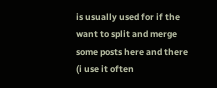is usually used for if the want to split and merge some posts here and there (i use it often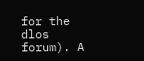for the dlos forum). A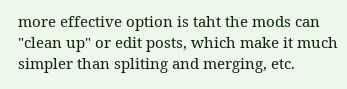more effective option is taht the mods can "clean up" or edit posts, which make it much simpler than spliting and merging, etc.